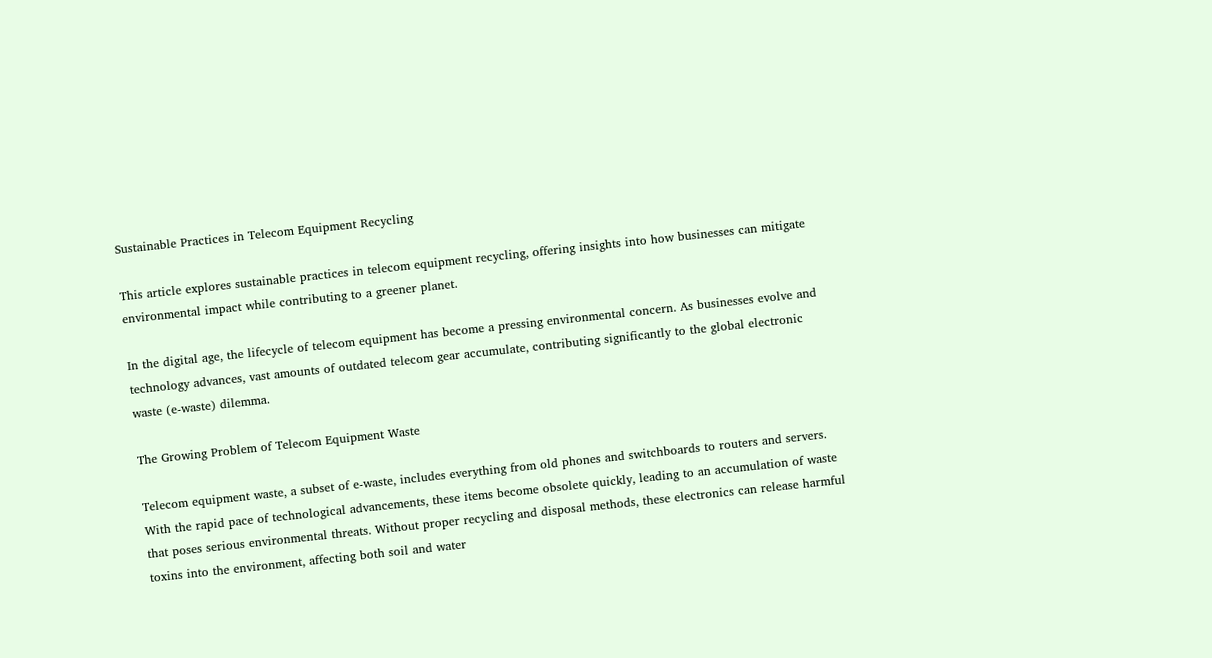Sustainable Practices in Telecom Equipment Recycling

This article explores sustainable practices in telecom equipment recycling, offering insights into how businesses can mitigate environmental impact while contributing to a greener planet.

In the digital age, the lifecycle of telecom equipment has become a pressing environmental concern. As businesses evolve and technology advances, vast amounts of outdated telecom gear accumulate, contributing significantly to the global electronic waste (e-waste) dilemma.

The Growing Problem of Telecom Equipment Waste

Telecom equipment waste, a subset of e-waste, includes everything from old phones and switchboards to routers and servers. With the rapid pace of technological advancements, these items become obsolete quickly, leading to an accumulation of waste that poses serious environmental threats. Without proper recycling and disposal methods, these electronics can release harmful toxins into the environment, affecting both soil and water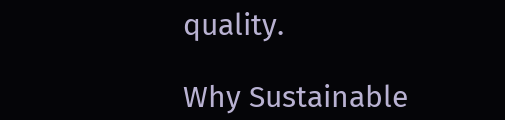quality.

Why Sustainable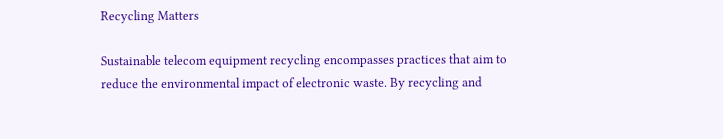Recycling Matters

Sustainable telecom equipment recycling encompasses practices that aim to reduce the environmental impact of electronic waste. By recycling and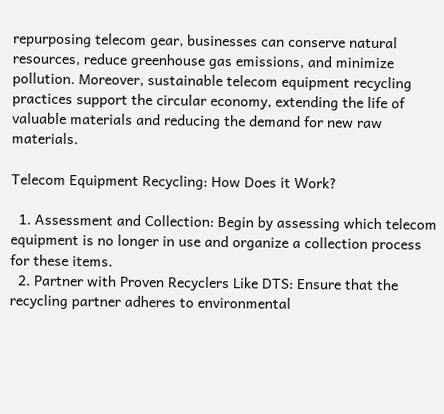repurposing telecom gear, businesses can conserve natural resources, reduce greenhouse gas emissions, and minimize pollution. Moreover, sustainable telecom equipment recycling practices support the circular economy, extending the life of valuable materials and reducing the demand for new raw materials.

Telecom Equipment Recycling: How Does it Work?

  1. Assessment and Collection: Begin by assessing which telecom equipment is no longer in use and organize a collection process for these items.
  2. Partner with Proven Recyclers Like DTS: Ensure that the recycling partner adheres to environmental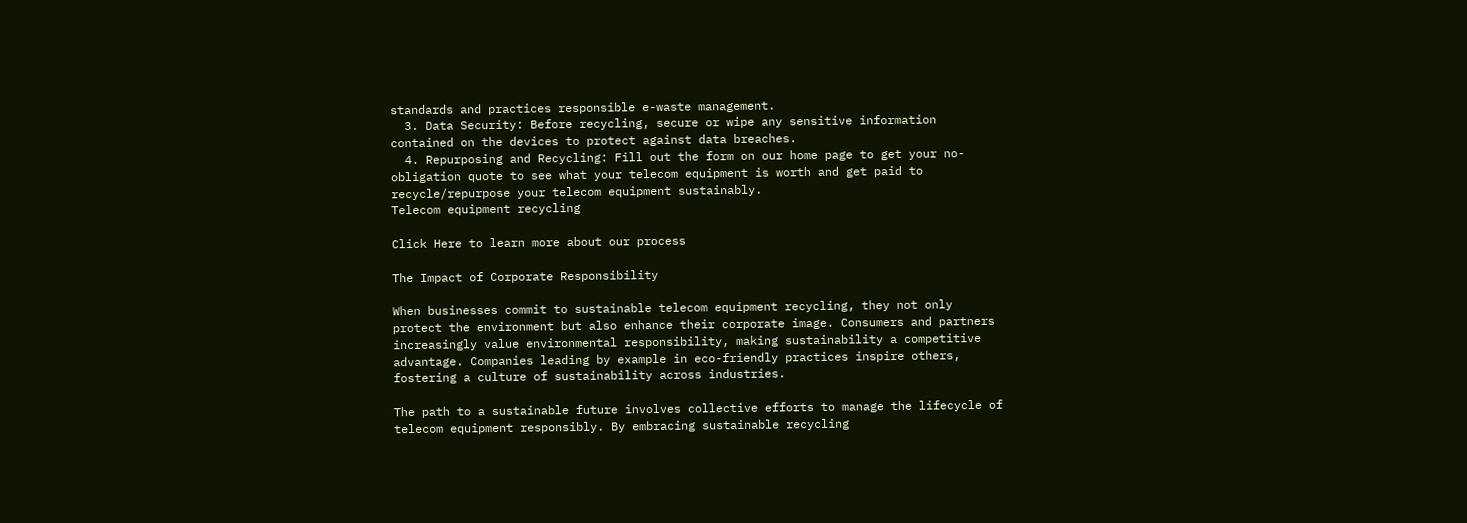standards and practices responsible e-waste management.
  3. Data Security: Before recycling, secure or wipe any sensitive information contained on the devices to protect against data breaches.
  4. Repurposing and Recycling: Fill out the form on our home page to get your no-obligation quote to see what your telecom equipment is worth and get paid to recycle/repurpose your telecom equipment sustainably.
Telecom equipment recycling

Click Here to learn more about our process

The Impact of Corporate Responsibility

When businesses commit to sustainable telecom equipment recycling, they not only protect the environment but also enhance their corporate image. Consumers and partners increasingly value environmental responsibility, making sustainability a competitive advantage. Companies leading by example in eco-friendly practices inspire others, fostering a culture of sustainability across industries.

The path to a sustainable future involves collective efforts to manage the lifecycle of telecom equipment responsibly. By embracing sustainable recycling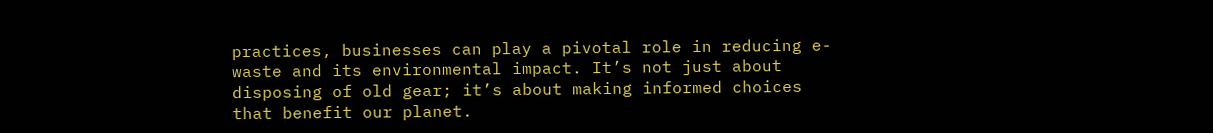practices, businesses can play a pivotal role in reducing e-waste and its environmental impact. It’s not just about disposing of old gear; it’s about making informed choices that benefit our planet.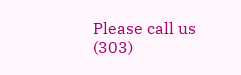Please call us (303)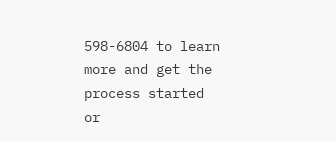598-6804 to learn more and get the process started or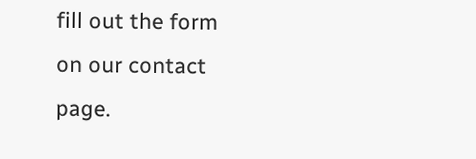fill out the form on our contact page.